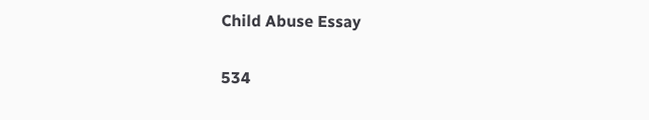Child Abuse Essay

534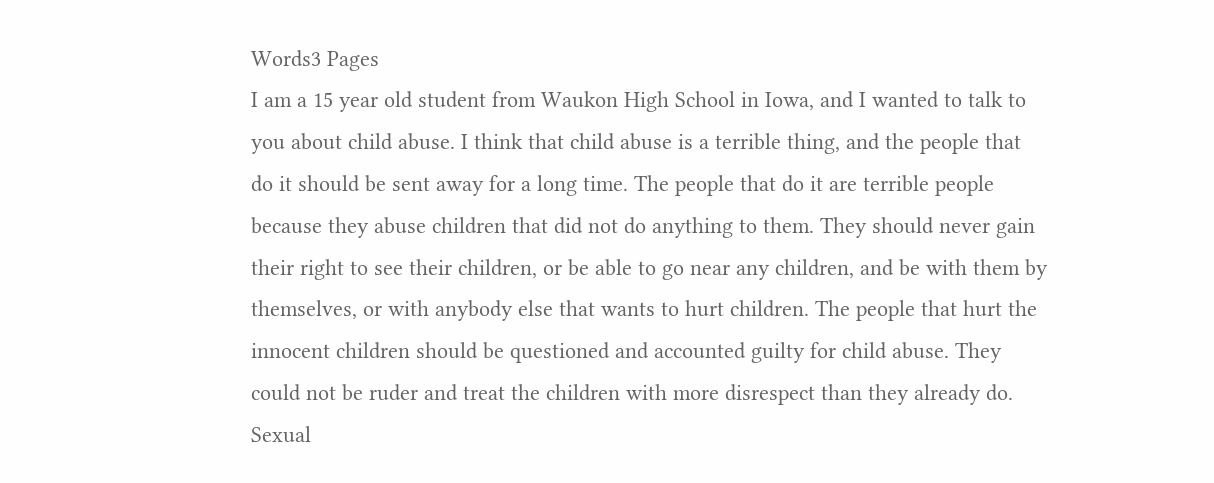Words3 Pages
I am a 15 year old student from Waukon High School in Iowa, and I wanted to talk to you about child abuse. I think that child abuse is a terrible thing, and the people that do it should be sent away for a long time. The people that do it are terrible people because they abuse children that did not do anything to them. They should never gain their right to see their children, or be able to go near any children, and be with them by themselves, or with anybody else that wants to hurt children. The people that hurt the innocent children should be questioned and accounted guilty for child abuse. They could not be ruder and treat the children with more disrespect than they already do.
Sexual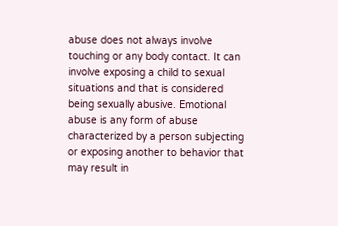abuse does not always involve touching or any body contact. It can involve exposing a child to sexual situations and that is considered being sexually abusive. Emotional abuse is any form of abuse characterized by a person subjecting or exposing another to behavior that may result in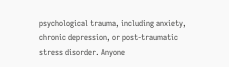psychological trauma, including anxiety, chronic depression, or post-traumatic stress disorder. Anyone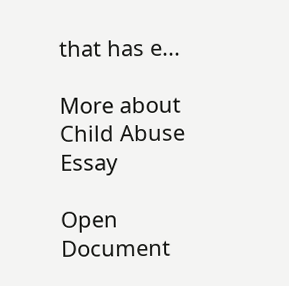that has e...

More about Child Abuse Essay

Open Document